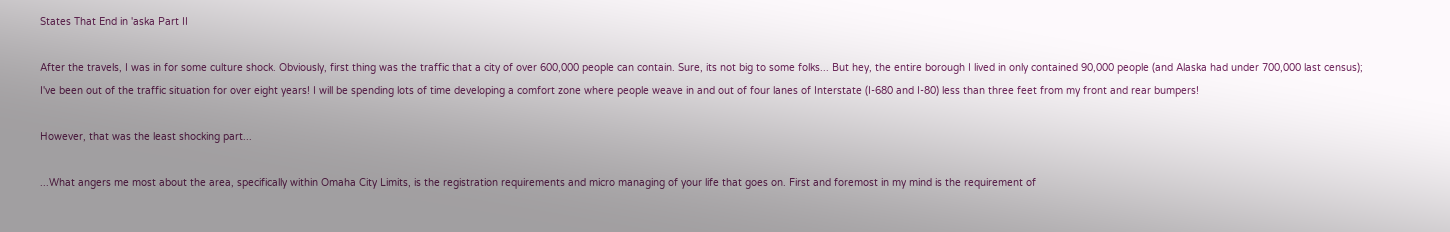States That End in 'aska Part II

After the travels, I was in for some culture shock. Obviously, first thing was the traffic that a city of over 600,000 people can contain. Sure, its not big to some folks... But hey, the entire borough I lived in only contained 90,000 people (and Alaska had under 700,000 last census); I've been out of the traffic situation for over eight years! I will be spending lots of time developing a comfort zone where people weave in and out of four lanes of Interstate (I-680 and I-80) less than three feet from my front and rear bumpers!

However, that was the least shocking part...

...What angers me most about the area, specifically within Omaha City Limits, is the registration requirements and micro managing of your life that goes on. First and foremost in my mind is the requirement of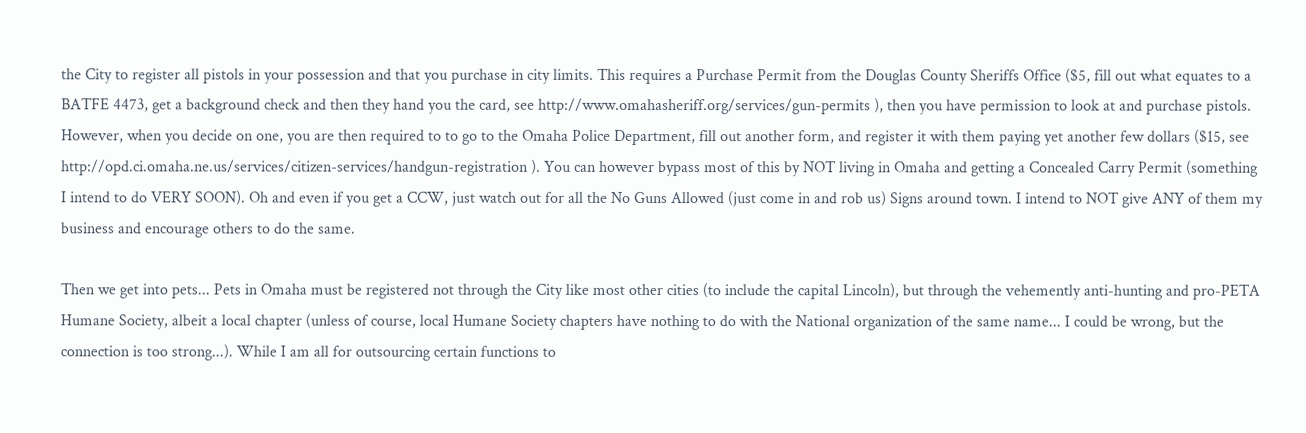the City to register all pistols in your possession and that you purchase in city limits. This requires a Purchase Permit from the Douglas County Sheriffs Office ($5, fill out what equates to a BATFE 4473, get a background check and then they hand you the card, see http://www.omahasheriff.org/services/gun-permits ), then you have permission to look at and purchase pistols. However, when you decide on one, you are then required to to go to the Omaha Police Department, fill out another form, and register it with them paying yet another few dollars ($15, see http://opd.ci.omaha.ne.us/services/citizen-services/handgun-registration ). You can however bypass most of this by NOT living in Omaha and getting a Concealed Carry Permit (something I intend to do VERY SOON). Oh and even if you get a CCW, just watch out for all the No Guns Allowed (just come in and rob us) Signs around town. I intend to NOT give ANY of them my business and encourage others to do the same.

Then we get into pets... Pets in Omaha must be registered not through the City like most other cities (to include the capital Lincoln), but through the vehemently anti-hunting and pro-PETA Humane Society, albeit a local chapter (unless of course, local Humane Society chapters have nothing to do with the National organization of the same name... I could be wrong, but the connection is too strong...). While I am all for outsourcing certain functions to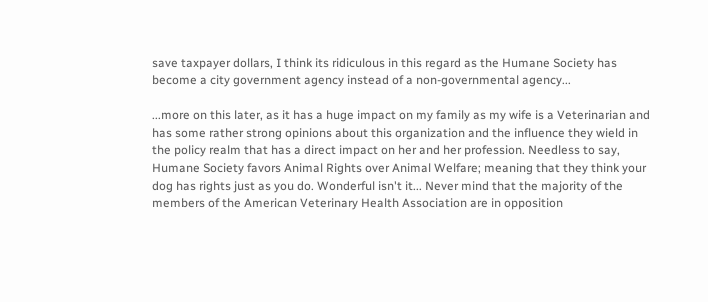save taxpayer dollars, I think its ridiculous in this regard as the Humane Society has become a city government agency instead of a non-governmental agency...

...more on this later, as it has a huge impact on my family as my wife is a Veterinarian and has some rather strong opinions about this organization and the influence they wield in the policy realm that has a direct impact on her and her profession. Needless to say, Humane Society favors Animal Rights over Animal Welfare; meaning that they think your dog has rights just as you do. Wonderful isn't it... Never mind that the majority of the members of the American Veterinary Health Association are in opposition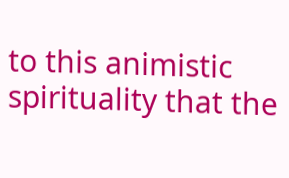to this animistic spirituality that the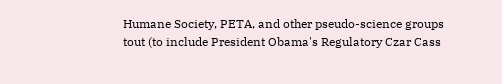Humane Society, PETA, and other pseudo-science groups tout (to include President Obama's Regulatory Czar Cass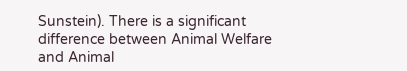Sunstein). There is a significant difference between Animal Welfare and Animal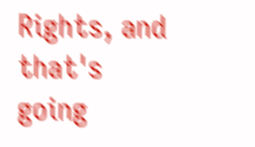Rights, and that's going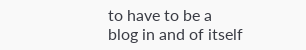to have to be a blog in and of itself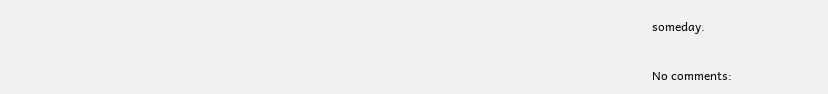someday.

No comments: